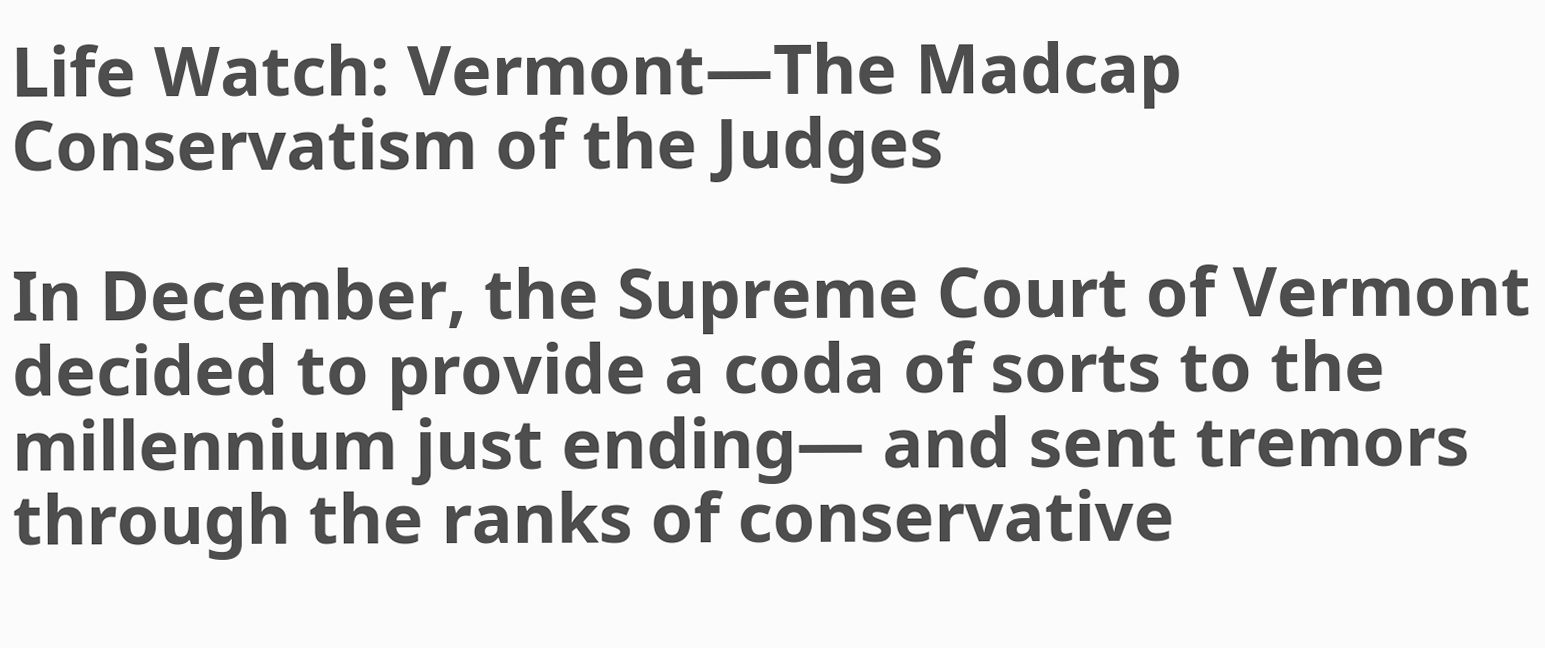Life Watch: Vermont—The Madcap Conservatism of the Judges

In December, the Supreme Court of Vermont decided to provide a coda of sorts to the millennium just ending— and sent tremors through the ranks of conservative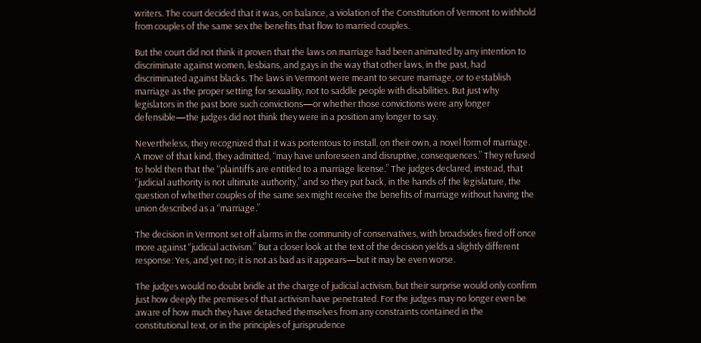writers. The court decided that it was, on balance, a violation of the Constitution of Vermont to withhold from couples of the same sex the benefits that flow to married couples.

But the court did not think it proven that the laws on marriage had been animated by any intention to discriminate against women, lesbians, and gays in the way that other laws, in the past, had discriminated against blacks. The laws in Vermont were meant to secure marriage, or to establish marriage as the proper setting for sexuality, not to saddle people with disabilities. But just why legislators in the past bore such convictions—or whether those convictions were any longer defensible—the judges did not think they were in a position any longer to say.

Nevertheless, they recognized that it was portentous to install, on their own, a novel form of marriage. A move of that kind, they admitted, “may have unforeseen and disruptive, consequences.” They refused to hold then that the “plaintiffs are entitled to a marriage license.” The judges declared, instead, that “judicial authority is not ultimate authority,” and so they put back, in the hands of the legislature, the question of whether couples of the same sex might receive the benefits of marriage without having the union described as a “marriage.”

The decision in Vermont set off alarms in the community of conservatives, with broadsides fired off once more against “judicial activism.” But a closer look at the text of the decision yields a slightly different response: Yes, and yet no; it is not as bad as it appears—but it may be even worse.

The judges would no doubt bridle at the charge of judicial activism, but their surprise would only confirm just how deeply the premises of that activism have penetrated. For the judges may no longer even be aware of how much they have detached themselves from any constraints contained in the constitutional text, or in the principles of jurisprudence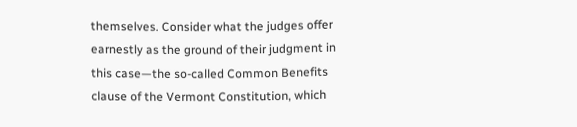themselves. Consider what the judges offer earnestly as the ground of their judgment in this case—the so-called Common Benefits clause of the Vermont Constitution, which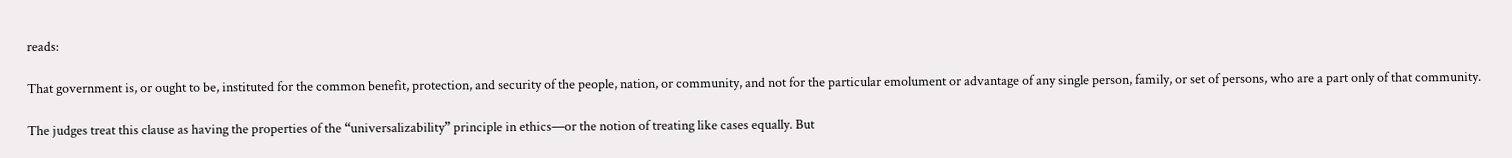reads:

That government is, or ought to be, instituted for the common benefit, protection, and security of the people, nation, or community, and not for the particular emolument or advantage of any single person, family, or set of persons, who are a part only of that community.

The judges treat this clause as having the properties of the “universalizability” principle in ethics—or the notion of treating like cases equally. But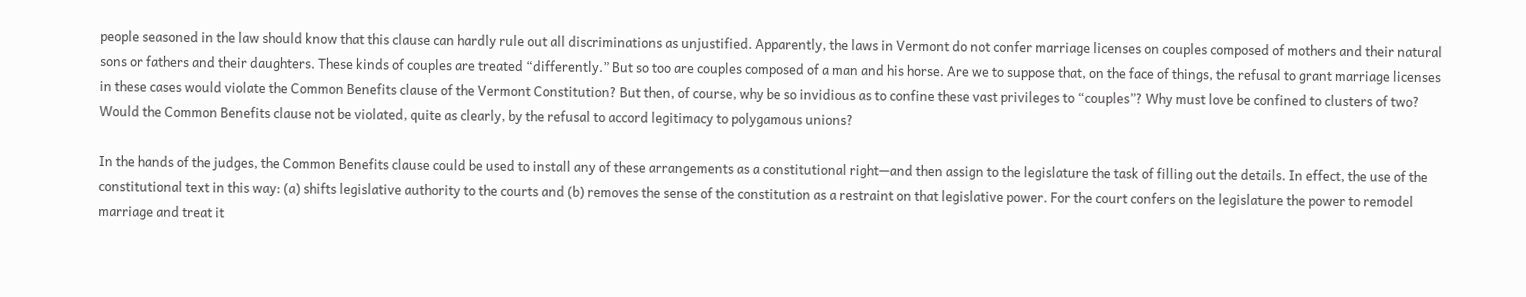people seasoned in the law should know that this clause can hardly rule out all discriminations as unjustified. Apparently, the laws in Vermont do not confer marriage licenses on couples composed of mothers and their natural sons or fathers and their daughters. These kinds of couples are treated “differently.” But so too are couples composed of a man and his horse. Are we to suppose that, on the face of things, the refusal to grant marriage licenses in these cases would violate the Common Benefits clause of the Vermont Constitution? But then, of course, why be so invidious as to confine these vast privileges to “couples”? Why must love be confined to clusters of two? Would the Common Benefits clause not be violated, quite as clearly, by the refusal to accord legitimacy to polygamous unions?

In the hands of the judges, the Common Benefits clause could be used to install any of these arrangements as a constitutional right—and then assign to the legislature the task of filling out the details. In effect, the use of the constitutional text in this way: (a) shifts legislative authority to the courts and (b) removes the sense of the constitution as a restraint on that legislative power. For the court confers on the legislature the power to remodel marriage and treat it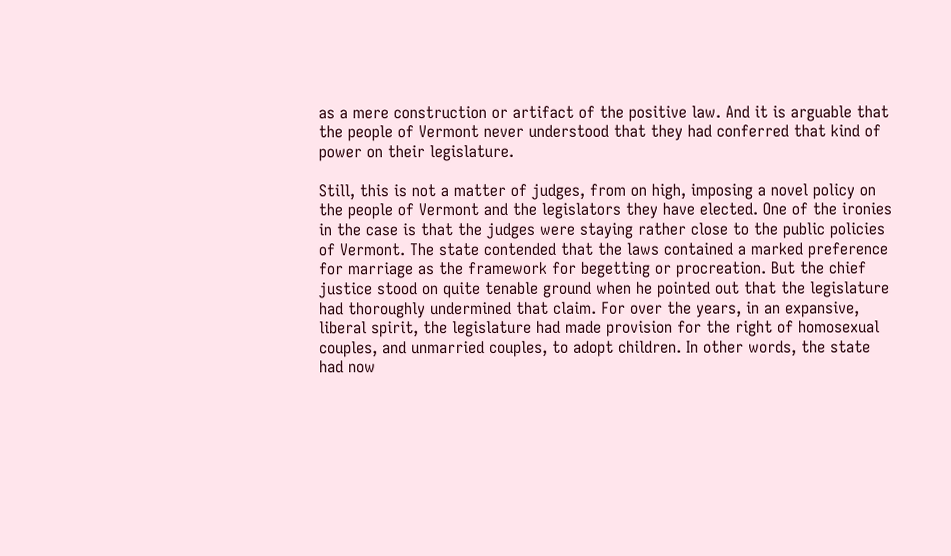as a mere construction or artifact of the positive law. And it is arguable that the people of Vermont never understood that they had conferred that kind of power on their legislature.

Still, this is not a matter of judges, from on high, imposing a novel policy on the people of Vermont and the legislators they have elected. One of the ironies in the case is that the judges were staying rather close to the public policies of Vermont. The state contended that the laws contained a marked preference for marriage as the framework for begetting or procreation. But the chief justice stood on quite tenable ground when he pointed out that the legislature had thoroughly undermined that claim. For over the years, in an expansive, liberal spirit, the legislature had made provision for the right of homosexual couples, and unmarried couples, to adopt children. In other words, the state had now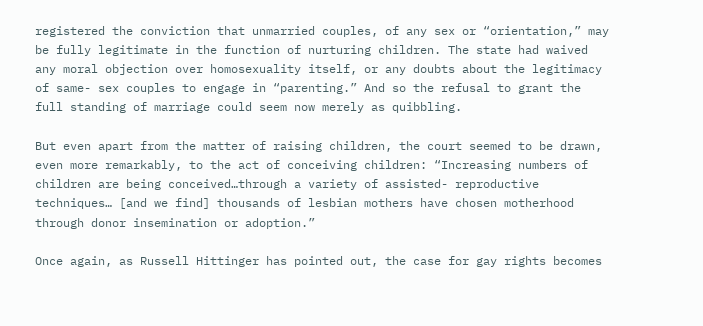registered the conviction that unmarried couples, of any sex or “orientation,” may be fully legitimate in the function of nurturing children. The state had waived any moral objection over homosexuality itself, or any doubts about the legitimacy of same- sex couples to engage in “parenting.” And so the refusal to grant the full standing of marriage could seem now merely as quibbling.

But even apart from the matter of raising children, the court seemed to be drawn, even more remarkably, to the act of conceiving children: “Increasing numbers of children are being conceived…through a variety of assisted- reproductive techniques… [and we find] thousands of lesbian mothers have chosen motherhood through donor insemination or adoption.”

Once again, as Russell Hittinger has pointed out, the case for gay rights becomes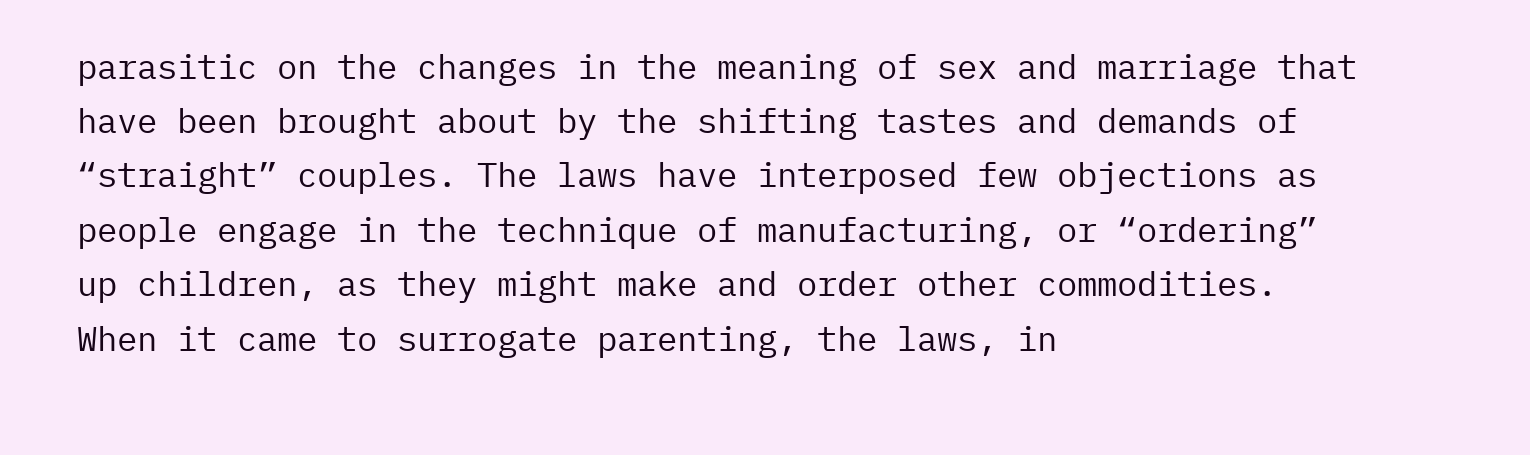parasitic on the changes in the meaning of sex and marriage that have been brought about by the shifting tastes and demands of “straight” couples. The laws have interposed few objections as people engage in the technique of manufacturing, or “ordering” up children, as they might make and order other commodities. When it came to surrogate parenting, the laws, in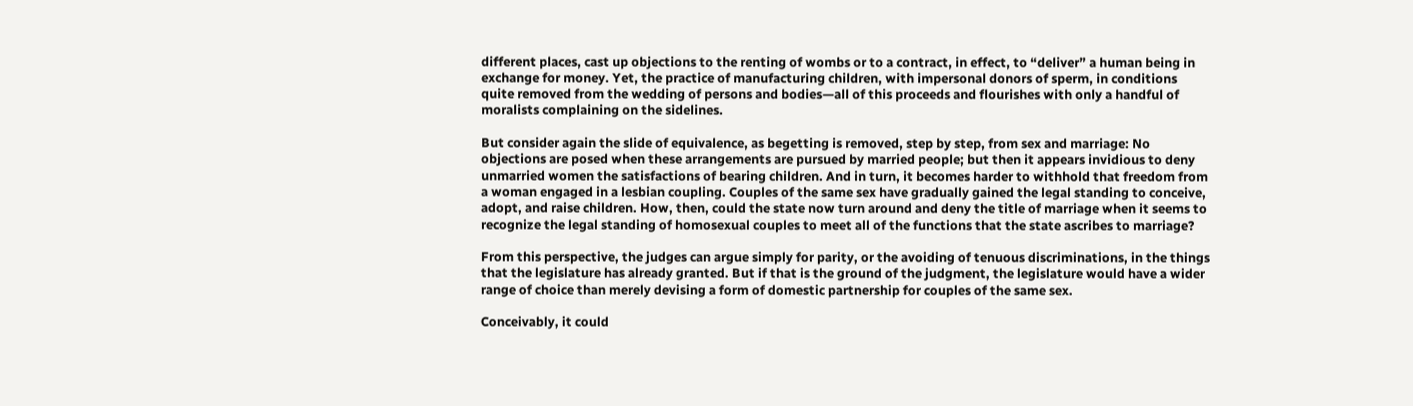different places, cast up objections to the renting of wombs or to a contract, in effect, to “deliver” a human being in exchange for money. Yet, the practice of manufacturing children, with impersonal donors of sperm, in conditions quite removed from the wedding of persons and bodies—all of this proceeds and flourishes with only a handful of moralists complaining on the sidelines.

But consider again the slide of equivalence, as begetting is removed, step by step, from sex and marriage: No objections are posed when these arrangements are pursued by married people; but then it appears invidious to deny unmarried women the satisfactions of bearing children. And in turn, it becomes harder to withhold that freedom from a woman engaged in a lesbian coupling. Couples of the same sex have gradually gained the legal standing to conceive, adopt, and raise children. How, then, could the state now turn around and deny the title of marriage when it seems to recognize the legal standing of homosexual couples to meet all of the functions that the state ascribes to marriage?

From this perspective, the judges can argue simply for parity, or the avoiding of tenuous discriminations, in the things that the legislature has already granted. But if that is the ground of the judgment, the legislature would have a wider range of choice than merely devising a form of domestic partnership for couples of the same sex.

Conceivably, it could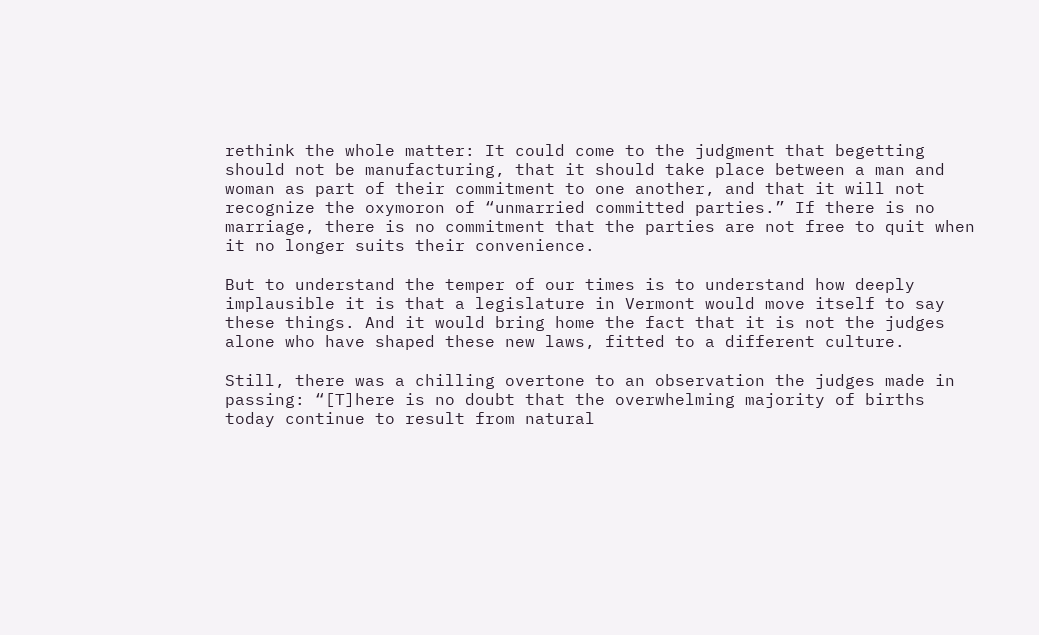rethink the whole matter: It could come to the judgment that begetting should not be manufacturing, that it should take place between a man and woman as part of their commitment to one another, and that it will not recognize the oxymoron of “unmarried committed parties.” If there is no marriage, there is no commitment that the parties are not free to quit when it no longer suits their convenience.

But to understand the temper of our times is to understand how deeply implausible it is that a legislature in Vermont would move itself to say these things. And it would bring home the fact that it is not the judges alone who have shaped these new laws, fitted to a different culture.

Still, there was a chilling overtone to an observation the judges made in passing: “[T]here is no doubt that the overwhelming majority of births today continue to result from natural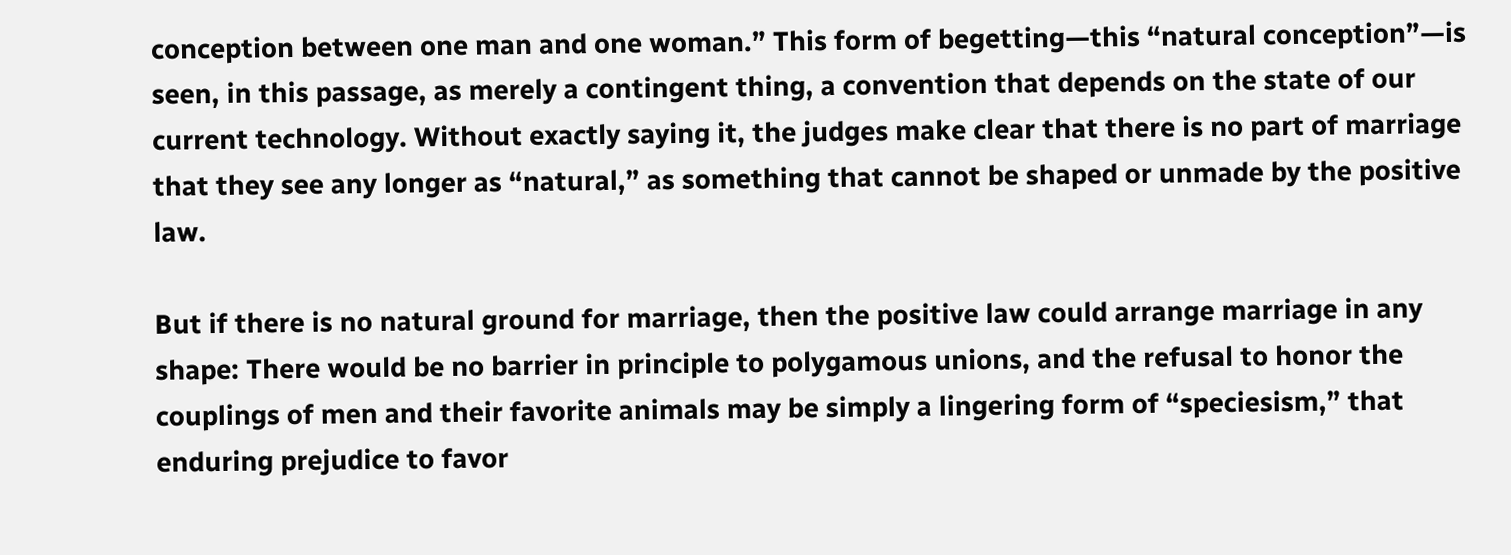conception between one man and one woman.” This form of begetting—this “natural conception”—is seen, in this passage, as merely a contingent thing, a convention that depends on the state of our current technology. Without exactly saying it, the judges make clear that there is no part of marriage that they see any longer as “natural,” as something that cannot be shaped or unmade by the positive law.

But if there is no natural ground for marriage, then the positive law could arrange marriage in any shape: There would be no barrier in principle to polygamous unions, and the refusal to honor the couplings of men and their favorite animals may be simply a lingering form of “speciesism,” that enduring prejudice to favor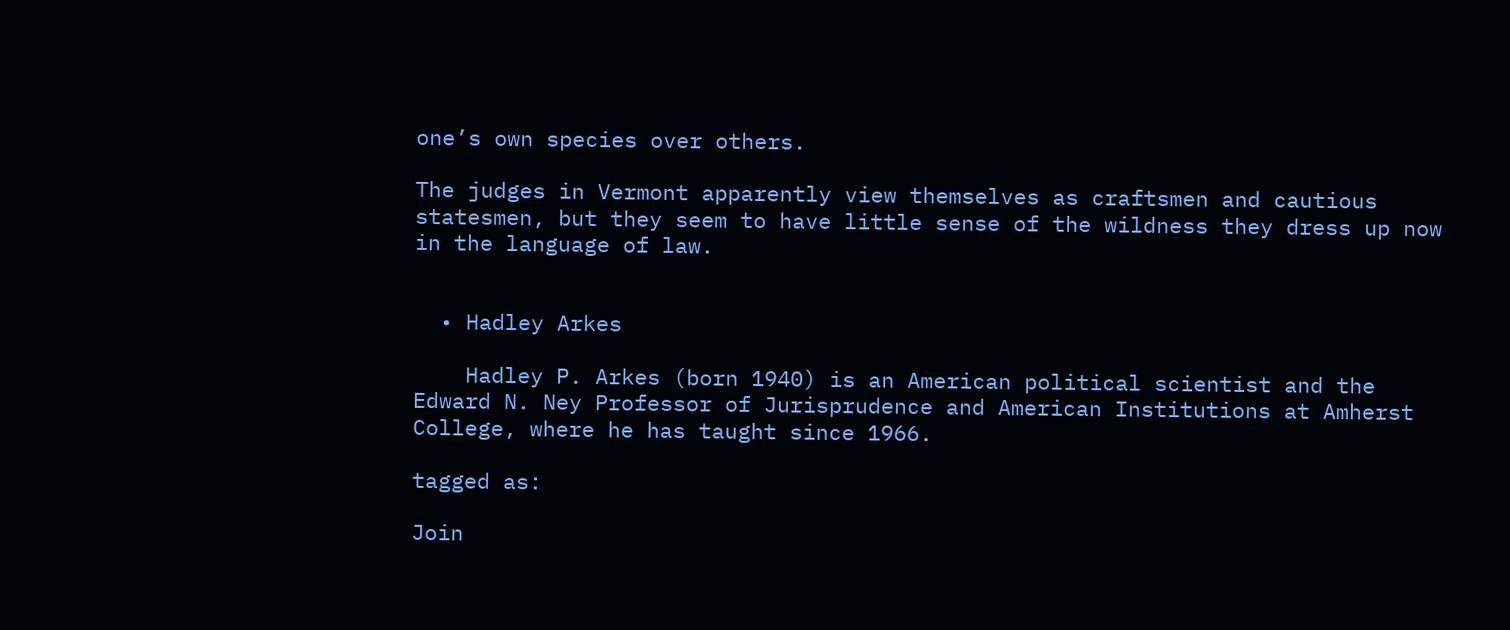one’s own species over others.

The judges in Vermont apparently view themselves as craftsmen and cautious statesmen, but they seem to have little sense of the wildness they dress up now in the language of law.


  • Hadley Arkes

    Hadley P. Arkes (born 1940) is an American political scientist and the Edward N. Ney Professor of Jurisprudence and American Institutions at Amherst College, where he has taught since 1966.

tagged as:

Join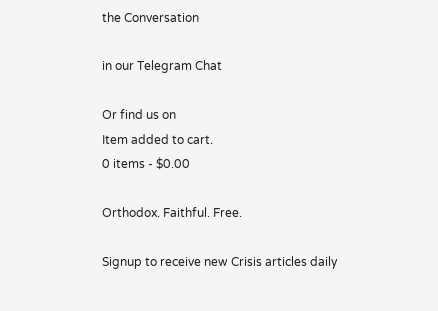the Conversation

in our Telegram Chat

Or find us on
Item added to cart.
0 items - $0.00

Orthodox. Faithful. Free.

Signup to receive new Crisis articles daily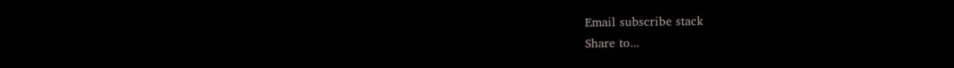Email subscribe stack
Share to...